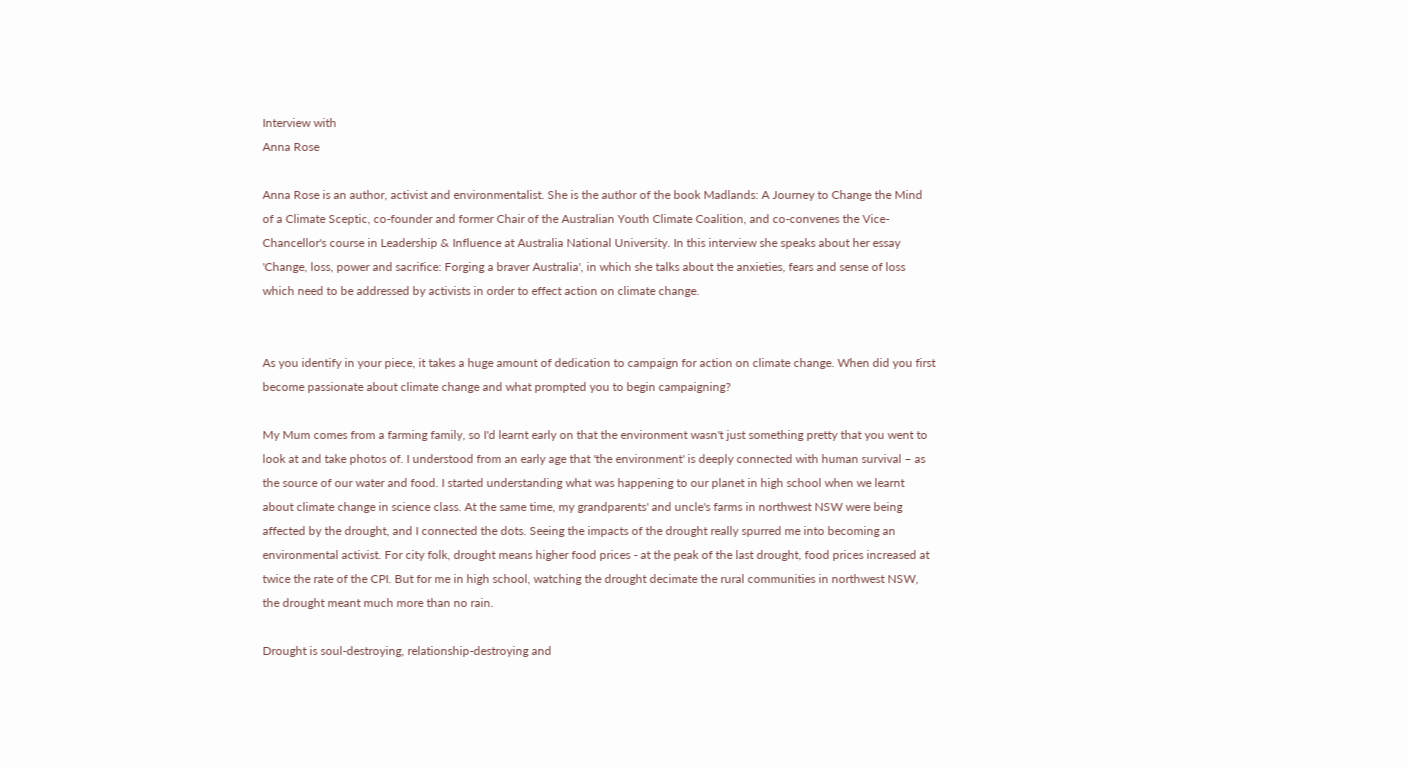Interview with
Anna Rose

Anna Rose is an author, activist and environmentalist. She is the author of the book Madlands: A Journey to Change the Mind of a Climate Sceptic, co-founder and former Chair of the Australian Youth Climate Coalition, and co-convenes the Vice-Chancellor's course in Leadership & Influence at Australia National University. In this interview she speaks about her essay 'Change, loss, power and sacrifice: Forging a braver Australia', in which she talks about the anxieties, fears and sense of loss which need to be addressed by activists in order to effect action on climate change.


As you identify in your piece, it takes a huge amount of dedication to campaign for action on climate change. When did you first become passionate about climate change and what prompted you to begin campaigning?

My Mum comes from a farming family, so I'd learnt early on that the environment wasn't just something pretty that you went to look at and take photos of. I understood from an early age that 'the environment' is deeply connected with human survival – as the source of our water and food. I started understanding what was happening to our planet in high school when we learnt about climate change in science class. At the same time, my grandparents' and uncle's farms in northwest NSW were being affected by the drought, and I connected the dots. Seeing the impacts of the drought really spurred me into becoming an environmental activist. For city folk, drought means higher food prices - at the peak of the last drought, food prices increased at twice the rate of the CPI. But for me in high school, watching the drought decimate the rural communities in northwest NSW, the drought meant much more than no rain.

Drought is soul-destroying, relationship-destroying and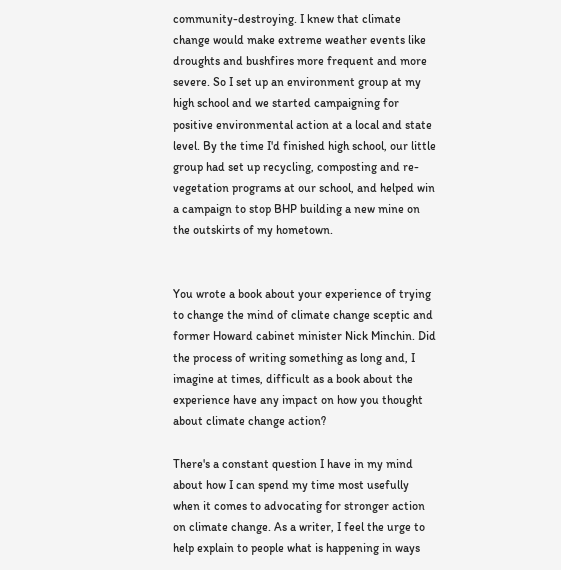community-destroying. I knew that climate change would make extreme weather events like droughts and bushfires more frequent and more severe. So I set up an environment group at my high school and we started campaigning for positive environmental action at a local and state level. By the time I'd finished high school, our little group had set up recycling, composting and re-vegetation programs at our school, and helped win a campaign to stop BHP building a new mine on the outskirts of my hometown.


You wrote a book about your experience of trying to change the mind of climate change sceptic and former Howard cabinet minister Nick Minchin. Did the process of writing something as long and, I imagine at times, difficult as a book about the experience have any impact on how you thought about climate change action?

There's a constant question I have in my mind about how I can spend my time most usefully when it comes to advocating for stronger action on climate change. As a writer, I feel the urge to help explain to people what is happening in ways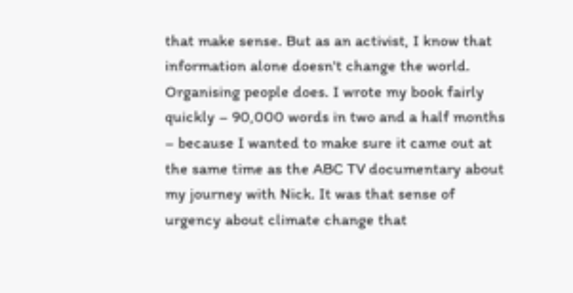that make sense. But as an activist, I know that information alone doesn't change the world. Organising people does. I wrote my book fairly quickly – 90,000 words in two and a half months – because I wanted to make sure it came out at the same time as the ABC TV documentary about my journey with Nick. It was that sense of urgency about climate change that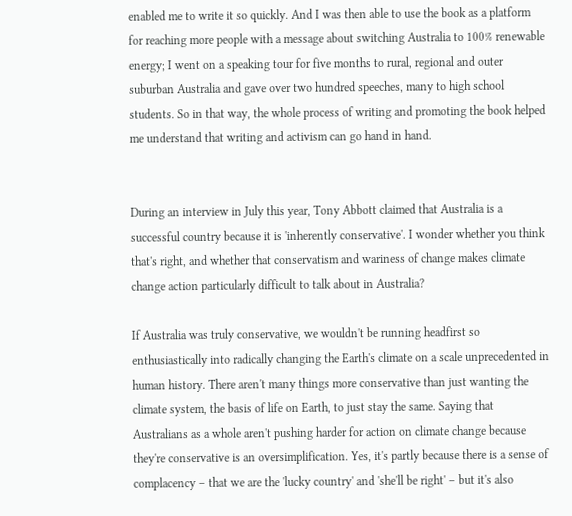enabled me to write it so quickly. And I was then able to use the book as a platform for reaching more people with a message about switching Australia to 100% renewable energy; I went on a speaking tour for five months to rural, regional and outer suburban Australia and gave over two hundred speeches, many to high school students. So in that way, the whole process of writing and promoting the book helped me understand that writing and activism can go hand in hand.


During an interview in July this year, Tony Abbott claimed that Australia is a successful country because it is 'inherently conservative'. I wonder whether you think that's right, and whether that conservatism and wariness of change makes climate change action particularly difficult to talk about in Australia?

If Australia was truly conservative, we wouldn't be running headfirst so enthusiastically into radically changing the Earth's climate on a scale unprecedented in human history. There aren't many things more conservative than just wanting the climate system, the basis of life on Earth, to just stay the same. Saying that Australians as a whole aren't pushing harder for action on climate change because they're conservative is an oversimplification. Yes, it's partly because there is a sense of complacency – that we are the 'lucky country' and 'she'll be right' – but it's also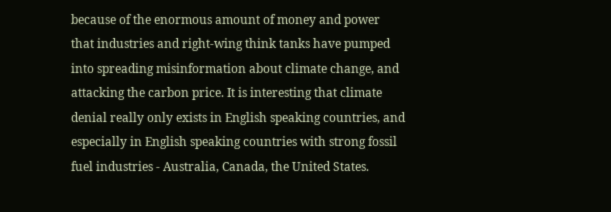because of the enormous amount of money and power that industries and right-wing think tanks have pumped into spreading misinformation about climate change, and attacking the carbon price. It is interesting that climate denial really only exists in English speaking countries, and especially in English speaking countries with strong fossil fuel industries - Australia, Canada, the United States.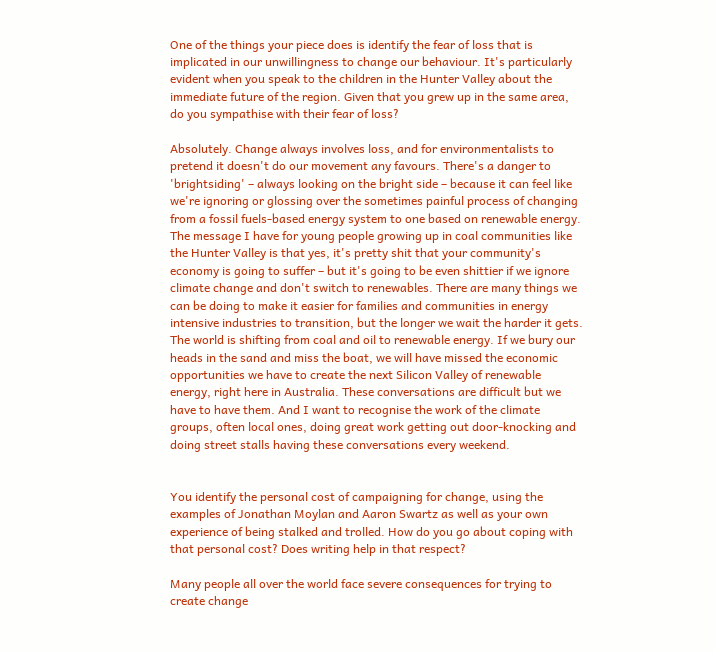One of the things your piece does is identify the fear of loss that is implicated in our unwillingness to change our behaviour. It's particularly evident when you speak to the children in the Hunter Valley about the immediate future of the region. Given that you grew up in the same area, do you sympathise with their fear of loss?

Absolutely. Change always involves loss, and for environmentalists to pretend it doesn't do our movement any favours. There's a danger to 'brightsiding' – always looking on the bright side – because it can feel like we're ignoring or glossing over the sometimes painful process of changing from a fossil fuels-based energy system to one based on renewable energy. The message I have for young people growing up in coal communities like the Hunter Valley is that yes, it's pretty shit that your community's economy is going to suffer – but it's going to be even shittier if we ignore climate change and don't switch to renewables. There are many things we can be doing to make it easier for families and communities in energy intensive industries to transition, but the longer we wait the harder it gets. The world is shifting from coal and oil to renewable energy. If we bury our heads in the sand and miss the boat, we will have missed the economic opportunities we have to create the next Silicon Valley of renewable energy, right here in Australia. These conversations are difficult but we have to have them. And I want to recognise the work of the climate groups, often local ones, doing great work getting out door-knocking and doing street stalls having these conversations every weekend.


You identify the personal cost of campaigning for change, using the examples of Jonathan Moylan and Aaron Swartz as well as your own experience of being stalked and trolled. How do you go about coping with that personal cost? Does writing help in that respect?

Many people all over the world face severe consequences for trying to create change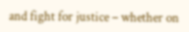and fight for justice – whether on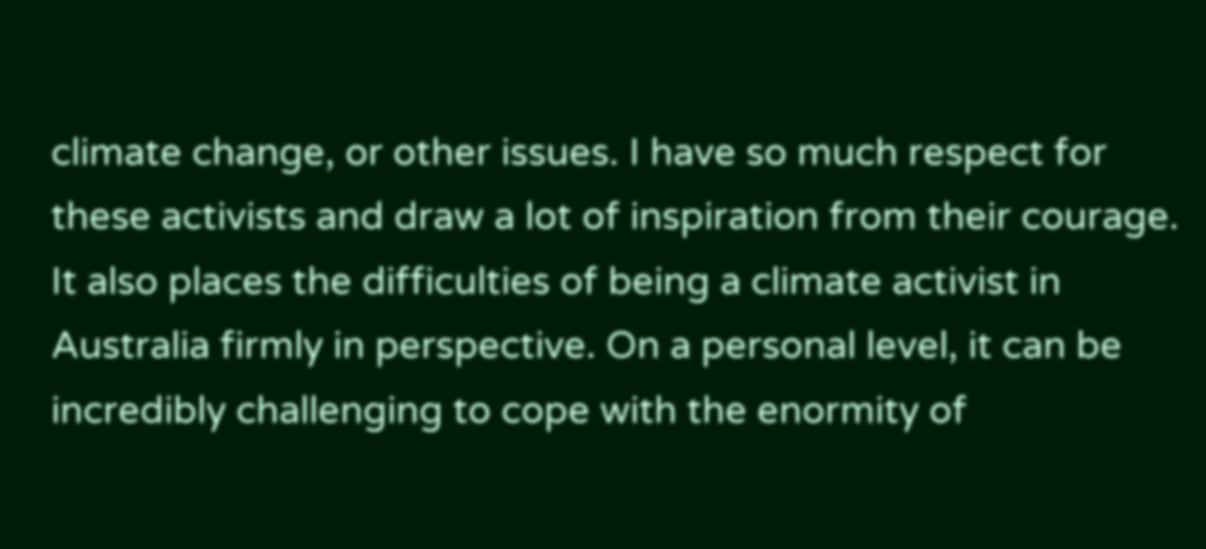climate change, or other issues. I have so much respect for these activists and draw a lot of inspiration from their courage. It also places the difficulties of being a climate activist in Australia firmly in perspective. On a personal level, it can be incredibly challenging to cope with the enormity of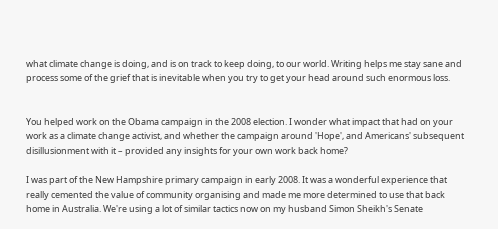what climate change is doing, and is on track to keep doing, to our world. Writing helps me stay sane and process some of the grief that is inevitable when you try to get your head around such enormous loss.


You helped work on the Obama campaign in the 2008 election. I wonder what impact that had on your work as a climate change activist, and whether the campaign around 'Hope', and Americans' subsequent disillusionment with it – provided any insights for your own work back home?

I was part of the New Hampshire primary campaign in early 2008. It was a wonderful experience that really cemented the value of community organising and made me more determined to use that back home in Australia. We're using a lot of similar tactics now on my husband Simon Sheikh's Senate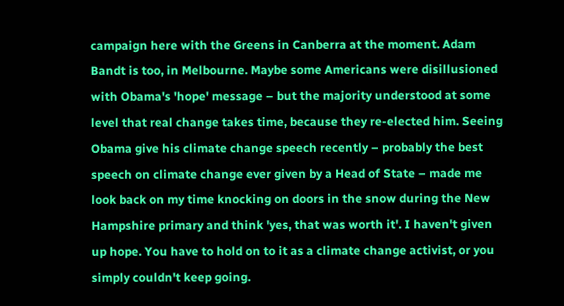campaign here with the Greens in Canberra at the moment. Adam Bandt is too, in Melbourne. Maybe some Americans were disillusioned with Obama's 'hope' message – but the majority understood at some level that real change takes time, because they re-elected him. Seeing Obama give his climate change speech recently – probably the best speech on climate change ever given by a Head of State – made me look back on my time knocking on doors in the snow during the New Hampshire primary and think 'yes, that was worth it'. I haven't given up hope. You have to hold on to it as a climate change activist, or you simply couldn't keep going.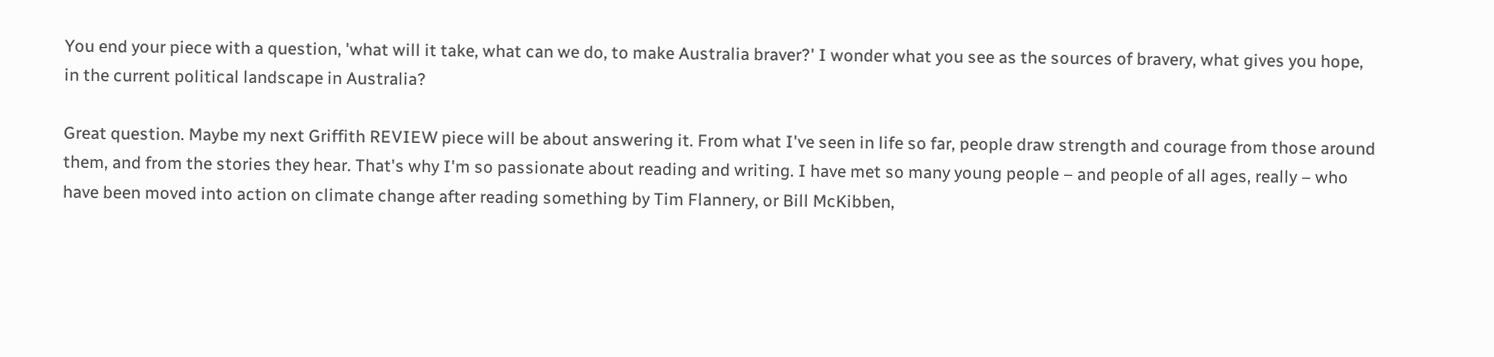You end your piece with a question, 'what will it take, what can we do, to make Australia braver?' I wonder what you see as the sources of bravery, what gives you hope, in the current political landscape in Australia?

Great question. Maybe my next Griffith REVIEW piece will be about answering it. From what I've seen in life so far, people draw strength and courage from those around them, and from the stories they hear. That's why I'm so passionate about reading and writing. I have met so many young people – and people of all ages, really – who have been moved into action on climate change after reading something by Tim Flannery, or Bill McKibben,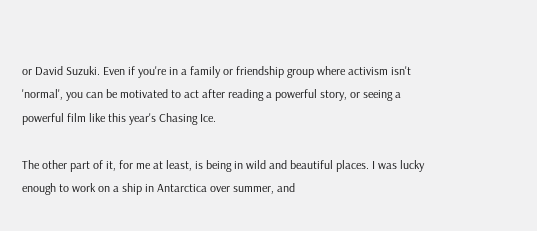or David Suzuki. Even if you're in a family or friendship group where activism isn't 'normal', you can be motivated to act after reading a powerful story, or seeing a powerful film like this year's Chasing Ice.

The other part of it, for me at least, is being in wild and beautiful places. I was lucky enough to work on a ship in Antarctica over summer, and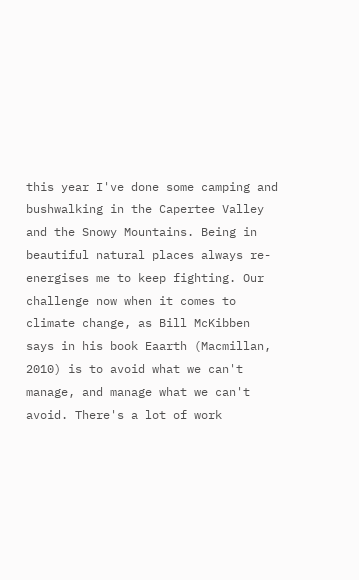this year I've done some camping and bushwalking in the Capertee Valley and the Snowy Mountains. Being in beautiful natural places always re-energises me to keep fighting. Our challenge now when it comes to climate change, as Bill McKibben says in his book Eaarth (Macmillan, 2010) is to avoid what we can't manage, and manage what we can't avoid. There's a lot of work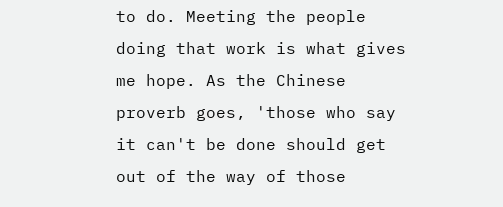to do. Meeting the people doing that work is what gives me hope. As the Chinese proverb goes, 'those who say it can't be done should get out of the way of those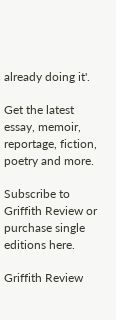already doing it'.

Get the latest essay, memoir, reportage, fiction, poetry and more.

Subscribe to Griffith Review or purchase single editions here.

Griffith Review